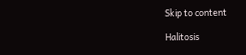Skip to content

Halitosis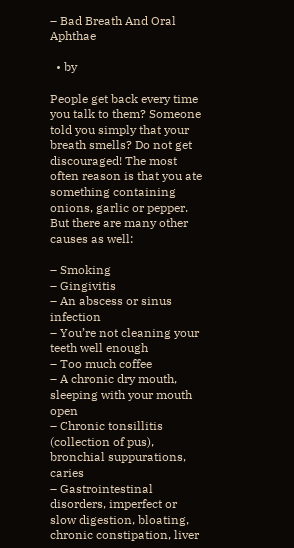– Bad Breath And Oral Aphthae

  • by

People get back every time you talk to them? Someone told you simply that your breath smells? Do not get discouraged! The most often reason is that you ate something containing onions, garlic or pepper. But there are many other causes as well:

– Smoking
– Gingivitis
– An abscess or sinus infection
– You’re not cleaning your teeth well enough
– Too much coffee
– A chronic dry mouth, sleeping with your mouth open
– Chronic tonsillitis (collection of pus), bronchial suppurations, caries
– Gastrointestinal disorders, imperfect or slow digestion, bloating, chronic constipation, liver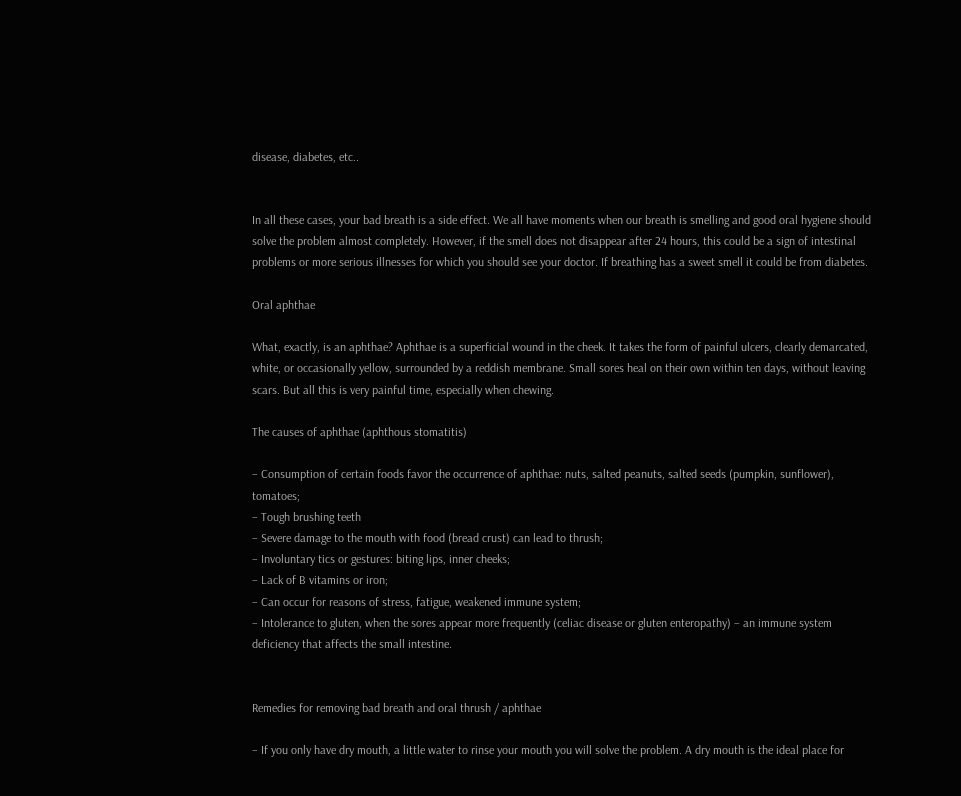disease, diabetes, etc..


In all these cases, your bad breath is a side effect. We all have moments when our breath is smelling and good oral hygiene should solve the problem almost completely. However, if the smell does not disappear after 24 hours, this could be a sign of intestinal problems or more serious illnesses for which you should see your doctor. If breathing has a sweet smell it could be from diabetes.

Oral aphthae

What, exactly, is an aphthae? Aphthae is a superficial wound in the cheek. It takes the form of painful ulcers, clearly demarcated, white, or occasionally yellow, surrounded by a reddish membrane. Small sores heal on their own within ten days, without leaving scars. But all this is very painful time, especially when chewing.

The causes of aphthae (aphthous stomatitis)

– Consumption of certain foods favor the occurrence of aphthae: nuts, salted peanuts, salted seeds (pumpkin, sunflower), tomatoes;
– Tough brushing teeth
– Severe damage to the mouth with food (bread crust) can lead to thrush;
– Involuntary tics or gestures: biting lips, inner cheeks;
– Lack of B vitamins or iron;
– Can occur for reasons of stress, fatigue, weakened immune system;
– Intolerance to gluten, when the sores appear more frequently (celiac disease or gluten enteropathy) – an immune system deficiency that affects the small intestine.


Remedies for removing bad breath and oral thrush / aphthae

– If you only have dry mouth, a little water to rinse your mouth you will solve the problem. A dry mouth is the ideal place for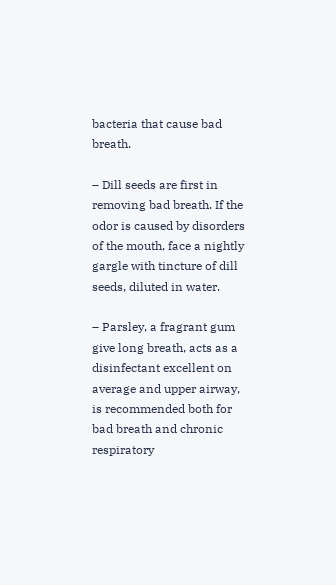bacteria that cause bad breath.

– Dill seeds are first in removing bad breath. If the odor is caused by disorders of the mouth, face a nightly gargle with tincture of dill seeds, diluted in water.

– Parsley, a fragrant gum give long breath, acts as a disinfectant excellent on average and upper airway, is recommended both for bad breath and chronic respiratory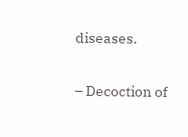diseases.

– Decoction of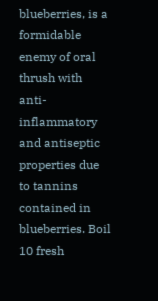blueberries, is a formidable enemy of oral thrush with anti-inflammatory and antiseptic properties due to tannins contained in blueberries. Boil 10 fresh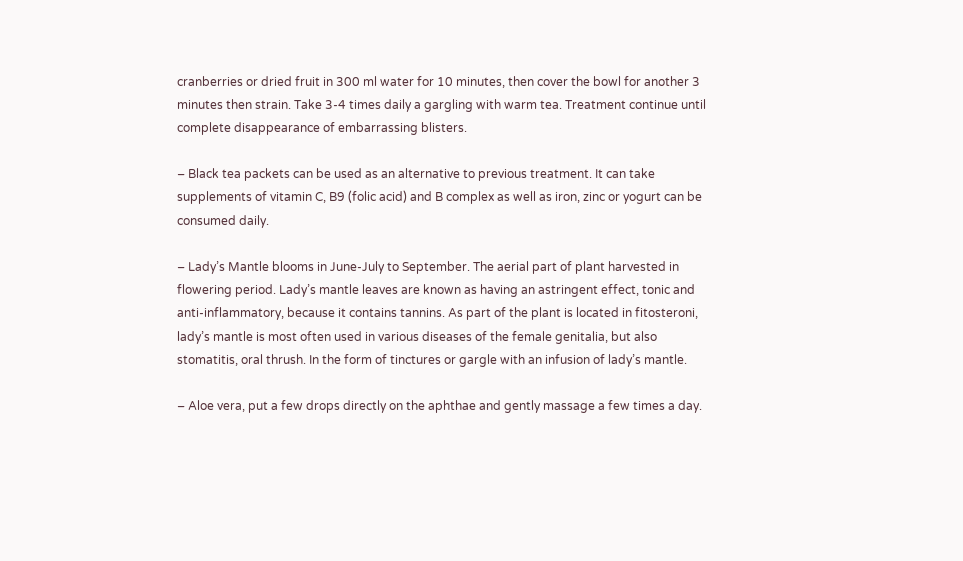cranberries or dried fruit in 300 ml water for 10 minutes, then cover the bowl for another 3 minutes then strain. Take 3-4 times daily a gargling with warm tea. Treatment continue until complete disappearance of embarrassing blisters.

– Black tea packets can be used as an alternative to previous treatment. It can take supplements of vitamin C, B9 (folic acid) and B complex as well as iron, zinc or yogurt can be consumed daily.

– Lady’s Mantle blooms in June-July to September. The aerial part of plant harvested in flowering period. Lady’s mantle leaves are known as having an astringent effect, tonic and anti-inflammatory, because it contains tannins. As part of the plant is located in fitosteroni, lady’s mantle is most often used in various diseases of the female genitalia, but also stomatitis, oral thrush. In the form of tinctures or gargle with an infusion of lady’s mantle.

– Aloe vera, put a few drops directly on the aphthae and gently massage a few times a day.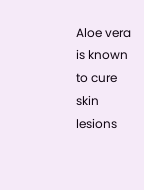Aloe vera is known to cure skin lesions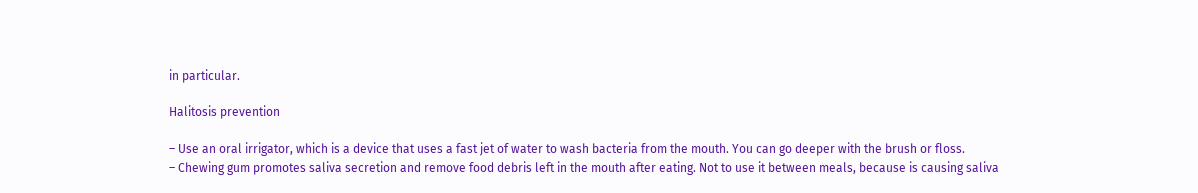in particular.

Halitosis prevention

– Use an oral irrigator, which is a device that uses a fast jet of water to wash bacteria from the mouth. You can go deeper with the brush or floss.
– Chewing gum promotes saliva secretion and remove food debris left in the mouth after eating. Not to use it between meals, because is causing saliva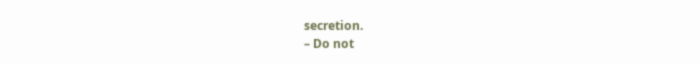secretion.
– Do not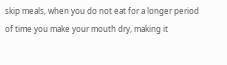skip meals, when you do not eat for a longer period of time you make your mouth dry, making it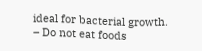ideal for bacterial growth.
– Do not eat foods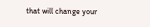that will change your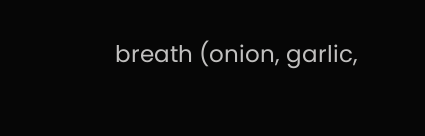breath (onion, garlic,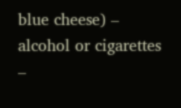blue cheese) – alcohol or cigarettes –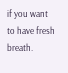if you want to have fresh breath.